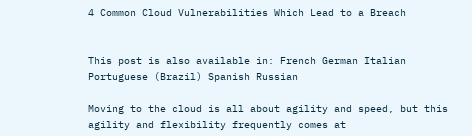4 Common Cloud Vulnerabilities Which Lead to a Breach


This post is also available in: French German Italian Portuguese (Brazil) Spanish Russian

Moving to the cloud is all about agility and speed, but this agility and flexibility frequently comes at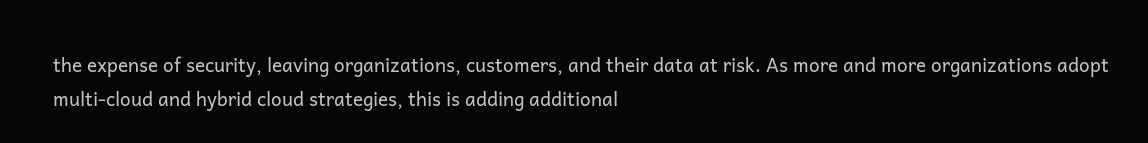the expense of security, leaving organizations, customers, and their data at risk. As more and more organizations adopt multi-cloud and hybrid cloud strategies, this is adding additional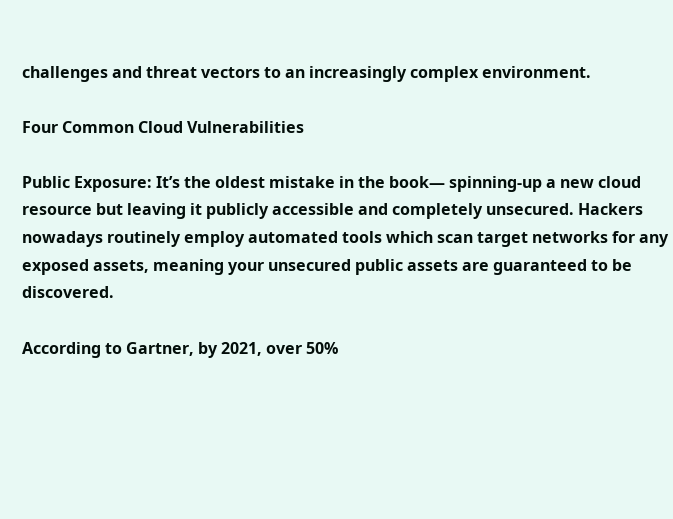challenges and threat vectors to an increasingly complex environment.

Four Common Cloud Vulnerabilities

Public Exposure: It’s the oldest mistake in the book— spinning-up a new cloud resource but leaving it publicly accessible and completely unsecured. Hackers nowadays routinely employ automated tools which scan target networks for any exposed assets, meaning your unsecured public assets are guaranteed to be discovered.

According to Gartner, by 2021, over 50%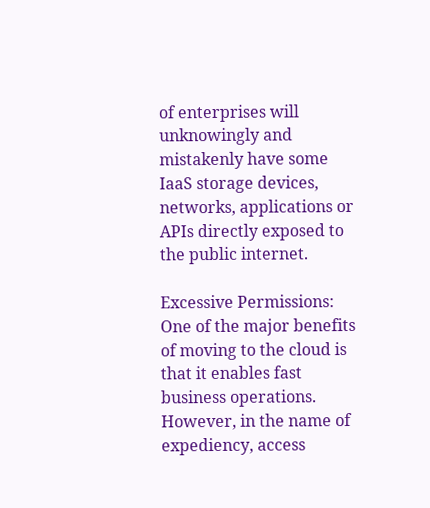of enterprises will unknowingly and mistakenly have some IaaS storage devices, networks, applications or APIs directly exposed to the public internet.

Excessive Permissions: One of the major benefits of moving to the cloud is that it enables fast business operations. However, in the name of expediency, access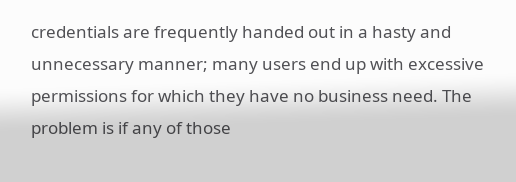credentials are frequently handed out in a hasty and unnecessary manner; many users end up with excessive permissions for which they have no business need. The problem is if any of those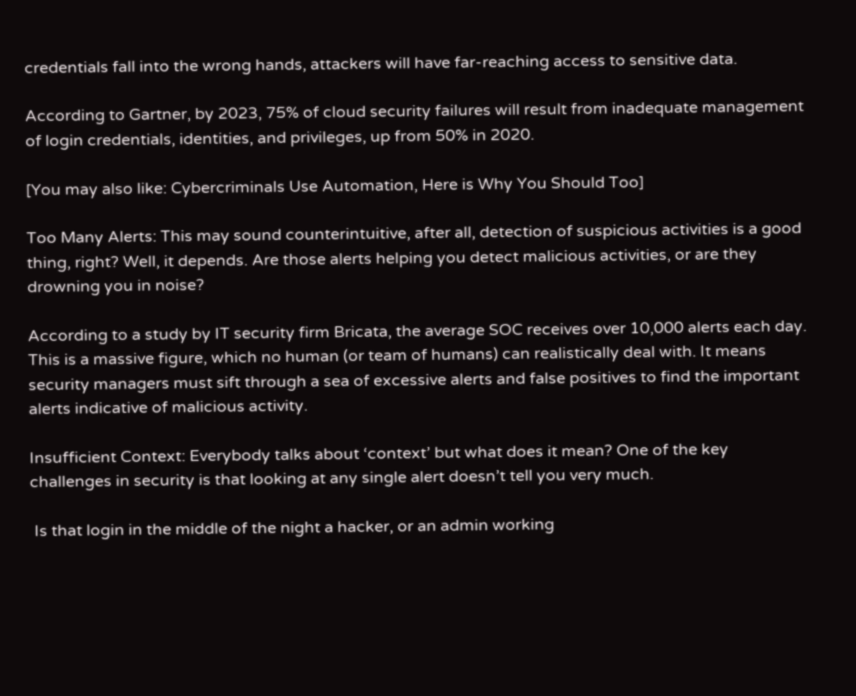credentials fall into the wrong hands, attackers will have far-reaching access to sensitive data.

According to Gartner, by 2023, 75% of cloud security failures will result from inadequate management of login credentials, identities, and privileges, up from 50% in 2020.

[You may also like: Cybercriminals Use Automation, Here is Why You Should Too]

Too Many Alerts: This may sound counterintuitive, after all, detection of suspicious activities is a good thing, right? Well, it depends. Are those alerts helping you detect malicious activities, or are they drowning you in noise?

According to a study by IT security firm Bricata, the average SOC receives over 10,000 alerts each day. This is a massive figure, which no human (or team of humans) can realistically deal with. It means security managers must sift through a sea of excessive alerts and false positives to find the important alerts indicative of malicious activity.

Insufficient Context: Everybody talks about ‘context’ but what does it mean? One of the key challenges in security is that looking at any single alert doesn’t tell you very much.

 Is that login in the middle of the night a hacker, or an admin working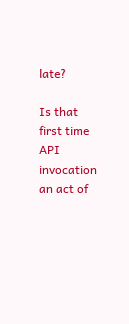late?

Is that first time API invocation an act of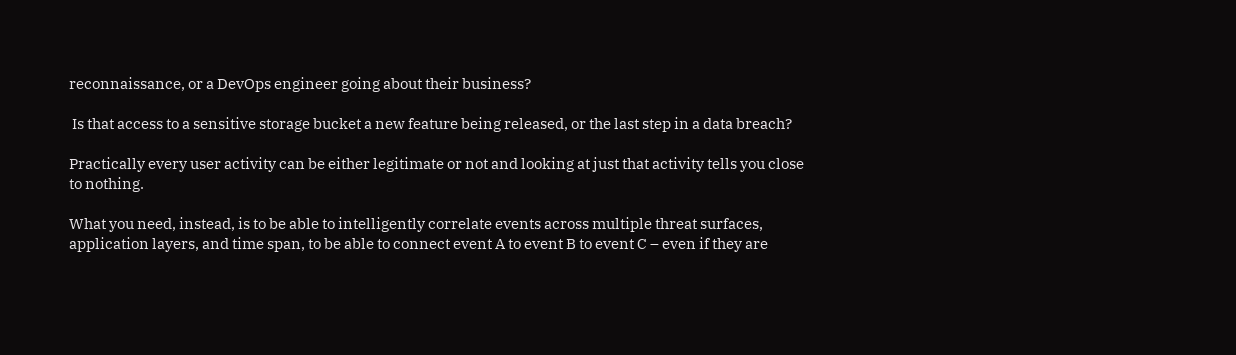reconnaissance, or a DevOps engineer going about their business?

 Is that access to a sensitive storage bucket a new feature being released, or the last step in a data breach?

Practically every user activity can be either legitimate or not and looking at just that activity tells you close to nothing.

What you need, instead, is to be able to intelligently correlate events across multiple threat surfaces, application layers, and time span, to be able to connect event A to event B to event C – even if they are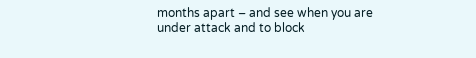months apart – and see when you are under attack and to block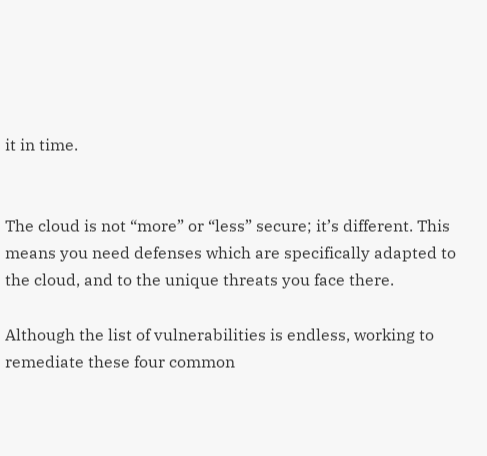it in time.


The cloud is not “more” or “less” secure; it’s different. This means you need defenses which are specifically adapted to the cloud, and to the unique threats you face there.

Although the list of vulnerabilities is endless, working to remediate these four common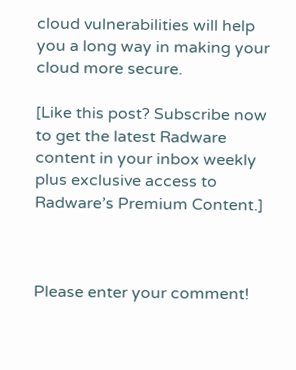cloud vulnerabilities will help you a long way in making your cloud more secure.

[Like this post? Subscribe now to get the latest Radware content in your inbox weekly plus exclusive access to Radware’s Premium Content.]



Please enter your comment!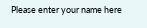Please enter your name here